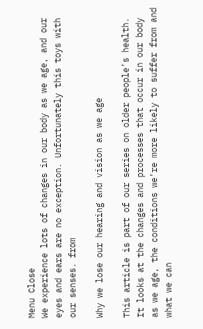Menu Close
We experience lots of changes in our body as we age, and our eyes and ears are no exception. Unfortunately this toys with our senses. from

Why we lose our hearing and vision as we age

This article is part of our series on older people’s health. It looks at the changes and processes that occur in our body as we age, the conditions we’re more likely to suffer from and what we can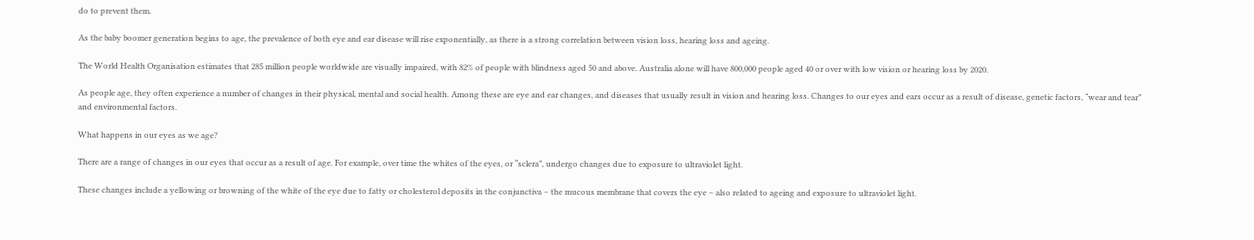do to prevent them.

As the baby boomer generation begins to age, the prevalence of both eye and ear disease will rise exponentially, as there is a strong correlation between vision loss, hearing loss and ageing.

The World Health Organisation estimates that 285 million people worldwide are visually impaired, with 82% of people with blindness aged 50 and above. Australia alone will have 800,000 people aged 40 or over with low vision or hearing loss by 2020.

As people age, they often experience a number of changes in their physical, mental and social health. Among these are eye and ear changes, and diseases that usually result in vision and hearing loss. Changes to our eyes and ears occur as a result of disease, genetic factors, “wear and tear” and environmental factors.

What happens in our eyes as we age?

There are a range of changes in our eyes that occur as a result of age. For example, over time the whites of the eyes, or “sclera”, undergo changes due to exposure to ultraviolet light.

These changes include a yellowing or browning of the white of the eye due to fatty or cholesterol deposits in the conjunctiva – the mucous membrane that covers the eye – also related to ageing and exposure to ultraviolet light.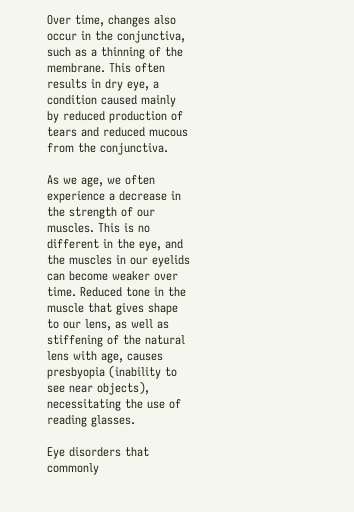Over time, changes also occur in the conjunctiva, such as a thinning of the membrane. This often results in dry eye, a condition caused mainly by reduced production of tears and reduced mucous from the conjunctiva.

As we age, we often experience a decrease in the strength of our muscles. This is no different in the eye, and the muscles in our eyelids can become weaker over time. Reduced tone in the muscle that gives shape to our lens, as well as stiffening of the natural lens with age, causes presbyopia (inability to see near objects), necessitating the use of reading glasses.

Eye disorders that commonly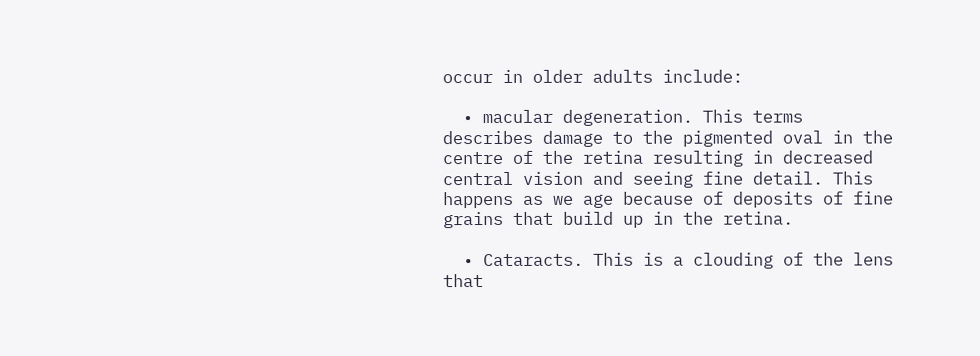occur in older adults include:

  • macular degeneration. This terms describes damage to the pigmented oval in the centre of the retina resulting in decreased central vision and seeing fine detail. This happens as we age because of deposits of fine grains that build up in the retina.

  • Cataracts. This is a clouding of the lens that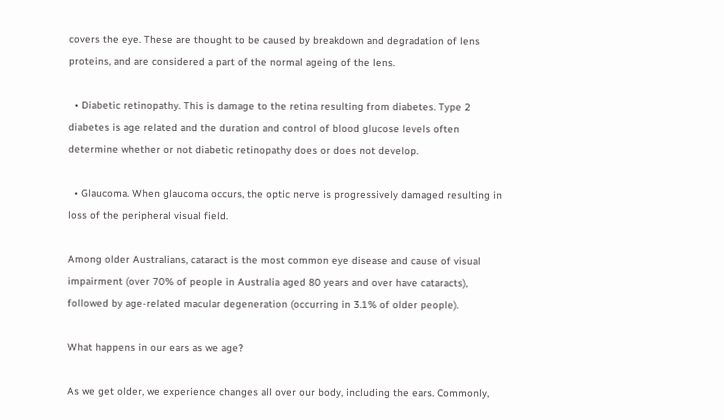covers the eye. These are thought to be caused by breakdown and degradation of lens proteins, and are considered a part of the normal ageing of the lens.

  • Diabetic retinopathy. This is damage to the retina resulting from diabetes. Type 2 diabetes is age related and the duration and control of blood glucose levels often determine whether or not diabetic retinopathy does or does not develop.

  • Glaucoma. When glaucoma occurs, the optic nerve is progressively damaged resulting in loss of the peripheral visual field.

Among older Australians, cataract is the most common eye disease and cause of visual impairment (over 70% of people in Australia aged 80 years and over have cataracts), followed by age-related macular degeneration (occurring in 3.1% of older people).

What happens in our ears as we age?

As we get older, we experience changes all over our body, including the ears. Commonly,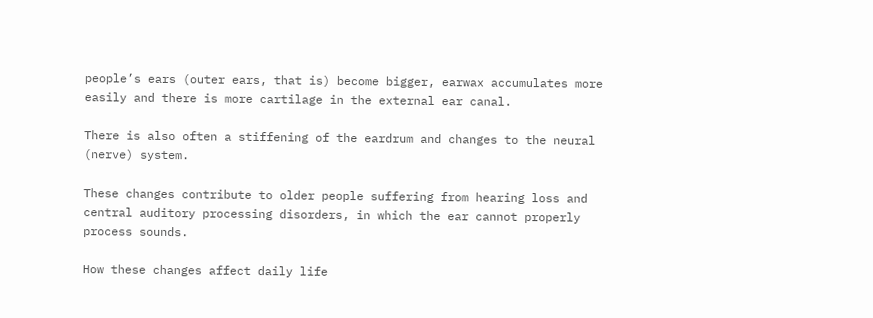people’s ears (outer ears, that is) become bigger, earwax accumulates more easily and there is more cartilage in the external ear canal.

There is also often a stiffening of the eardrum and changes to the neural (nerve) system.

These changes contribute to older people suffering from hearing loss and central auditory processing disorders, in which the ear cannot properly process sounds.

How these changes affect daily life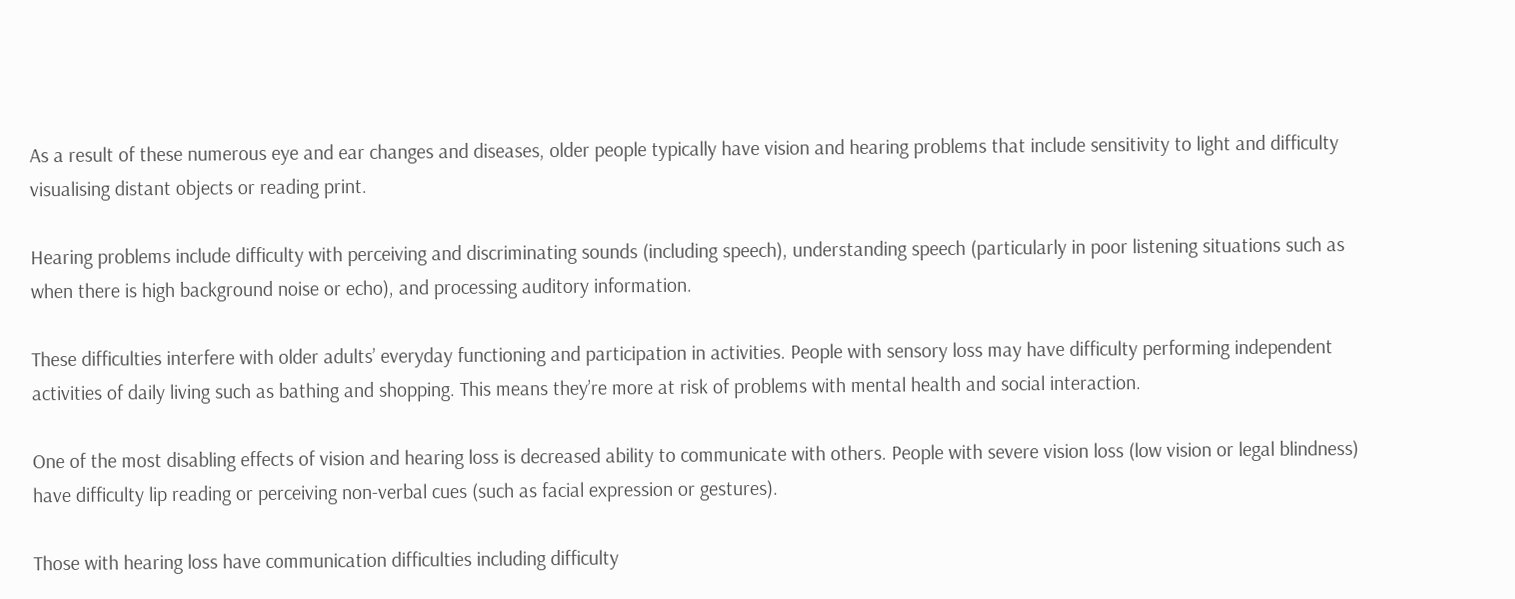As a result of these numerous eye and ear changes and diseases, older people typically have vision and hearing problems that include sensitivity to light and difficulty visualising distant objects or reading print.

Hearing problems include difficulty with perceiving and discriminating sounds (including speech), understanding speech (particularly in poor listening situations such as when there is high background noise or echo), and processing auditory information.

These difficulties interfere with older adults’ everyday functioning and participation in activities. People with sensory loss may have difficulty performing independent activities of daily living such as bathing and shopping. This means they’re more at risk of problems with mental health and social interaction.

One of the most disabling effects of vision and hearing loss is decreased ability to communicate with others. People with severe vision loss (low vision or legal blindness) have difficulty lip reading or perceiving non-verbal cues (such as facial expression or gestures).

Those with hearing loss have communication difficulties including difficulty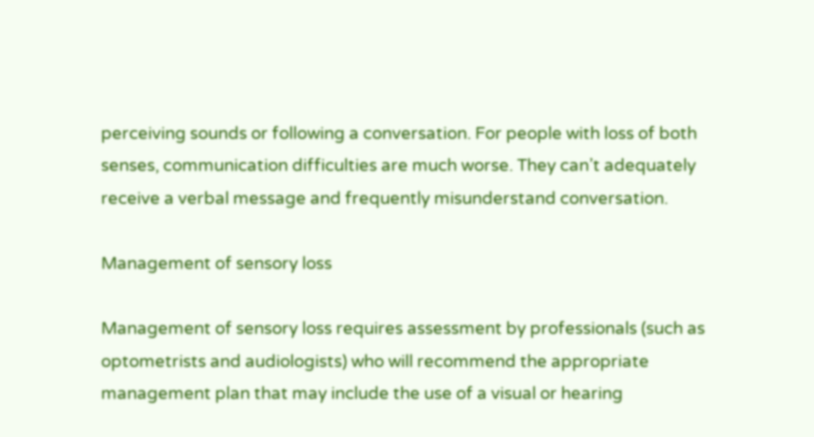perceiving sounds or following a conversation. For people with loss of both senses, communication difficulties are much worse. They can’t adequately receive a verbal message and frequently misunderstand conversation.

Management of sensory loss

Management of sensory loss requires assessment by professionals (such as optometrists and audiologists) who will recommend the appropriate management plan that may include the use of a visual or hearing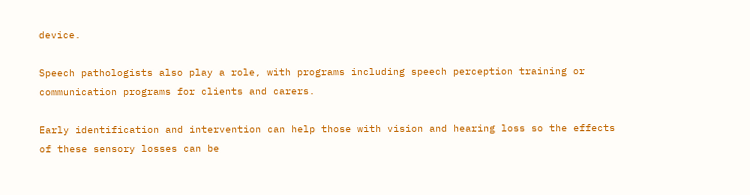device.

Speech pathologists also play a role, with programs including speech perception training or communication programs for clients and carers.

Early identification and intervention can help those with vision and hearing loss so the effects of these sensory losses can be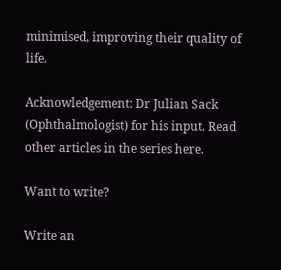minimised, improving their quality of life.

Acknowledgement: Dr Julian Sack (Ophthalmologist) for his input. Read other articles in the series here.

Want to write?

Write an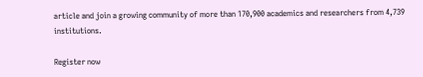article and join a growing community of more than 170,900 academics and researchers from 4,739 institutions.

Register now